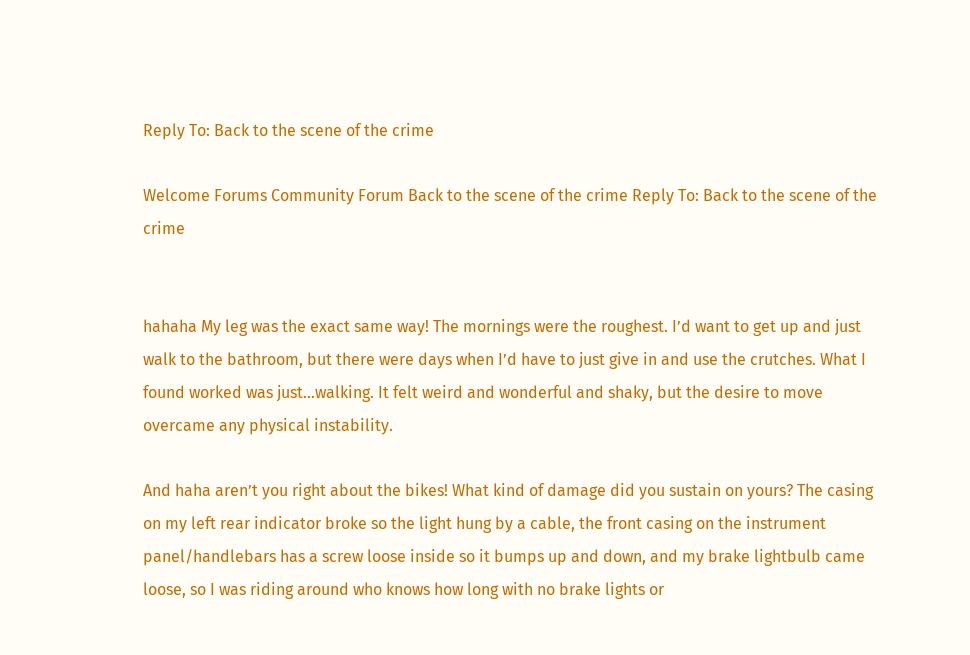Reply To: Back to the scene of the crime

Welcome Forums Community Forum Back to the scene of the crime Reply To: Back to the scene of the crime


hahaha My leg was the exact same way! The mornings were the roughest. I’d want to get up and just walk to the bathroom, but there were days when I’d have to just give in and use the crutches. What I found worked was just…walking. It felt weird and wonderful and shaky, but the desire to move overcame any physical instability.

And haha aren’t you right about the bikes! What kind of damage did you sustain on yours? The casing on my left rear indicator broke so the light hung by a cable, the front casing on the instrument panel/handlebars has a screw loose inside so it bumps up and down, and my brake lightbulb came loose, so I was riding around who knows how long with no brake lights or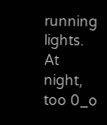running lights. At night, too 0_o